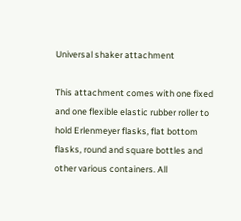Universal shaker attachment

This attachment comes with one fixed and one flexible elastic rubber roller to hold Erlenmeyer flasks, flat bottom flasks, round and square bottles and other various containers. All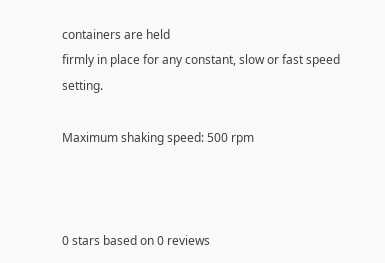containers are held
firmly in place for any constant, slow or fast speed setting.

Maximum shaking speed: 500 rpm



0 stars based on 0 reviews